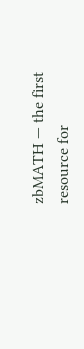zbMATH — the first resource for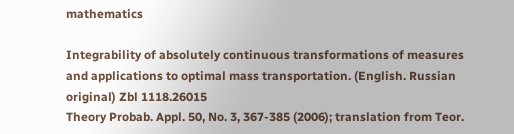mathematics

Integrability of absolutely continuous transformations of measures and applications to optimal mass transportation. (English. Russian original) Zbl 1118.26015
Theory Probab. Appl. 50, No. 3, 367-385 (2006); translation from Teor.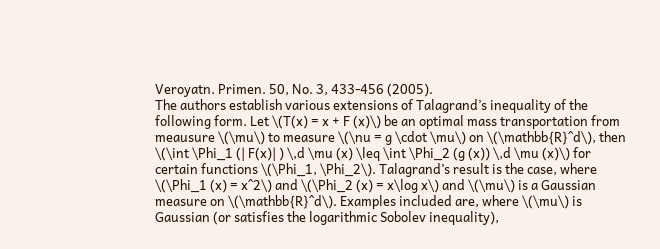Veroyatn. Primen. 50, No. 3, 433-456 (2005).
The authors establish various extensions of Talagrand’s inequality of the following form. Let \(T(x) = x + F (x)\) be an optimal mass transportation from meausure \(\mu\) to measure \(\nu = g \cdot \mu\) on \(\mathbb{R}^d\), then \(\int \Phi_1 (| F(x)| ) \,d \mu (x) \leq \int \Phi_2 (g (x)) \,d \mu (x)\) for certain functions \(\Phi_1, \Phi_2\). Talagrand’s result is the case, where \(\Phi_1 (x) = x^2\) and \(\Phi_2 (x) = x\log x\) and \(\mu\) is a Gaussian measure on \(\mathbb{R}^d\). Examples included are, where \(\mu\) is Gaussian (or satisfies the logarithmic Sobolev inequality),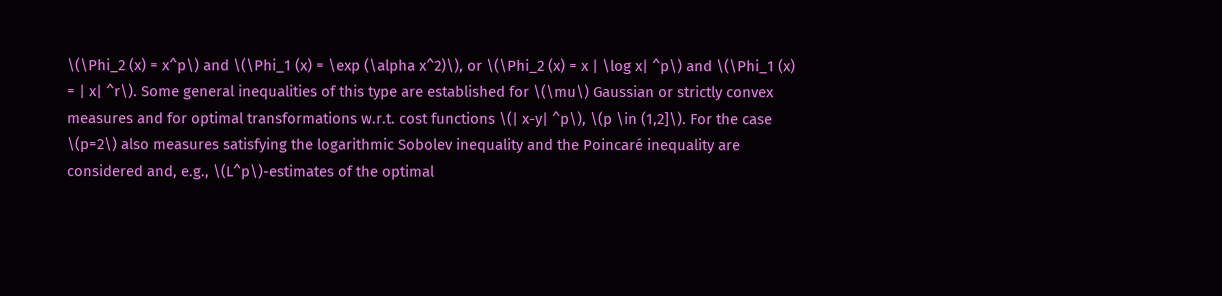\(\Phi_2 (x) = x^p\) and \(\Phi_1 (x) = \exp (\alpha x^2)\), or \(\Phi_2 (x) = x | \log x| ^p\) and \(\Phi_1 (x) = | x| ^r\). Some general inequalities of this type are established for \(\mu\) Gaussian or strictly convex measures and for optimal transformations w.r.t. cost functions \(| x-y| ^p\), \(p \in (1,2]\). For the case \(p=2\) also measures satisfying the logarithmic Sobolev inequality and the Poincaré inequality are considered and, e.g., \(L^p\)-estimates of the optimal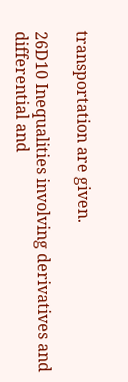transportation are given.

26D10 Inequalities involving derivatives and differential and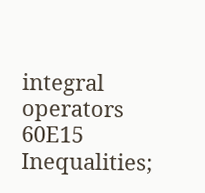integral operators
60E15 Inequalities;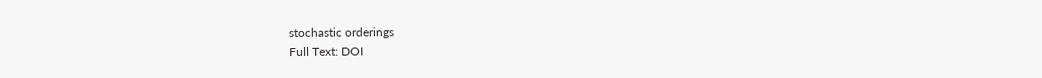stochastic orderings
Full Text: DOI